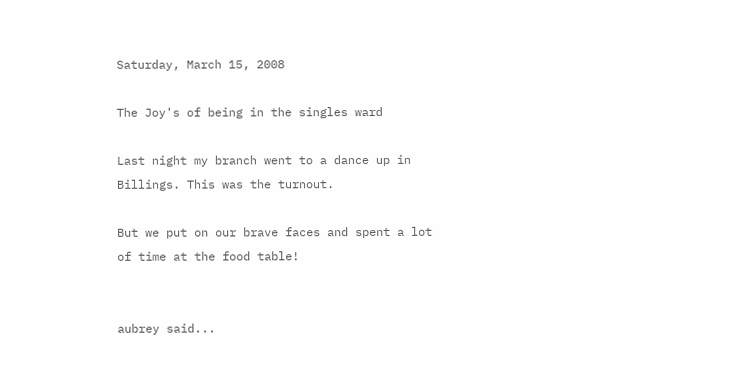Saturday, March 15, 2008

The Joy's of being in the singles ward

Last night my branch went to a dance up in Billings. This was the turnout.

But we put on our brave faces and spent a lot of time at the food table!


aubrey said...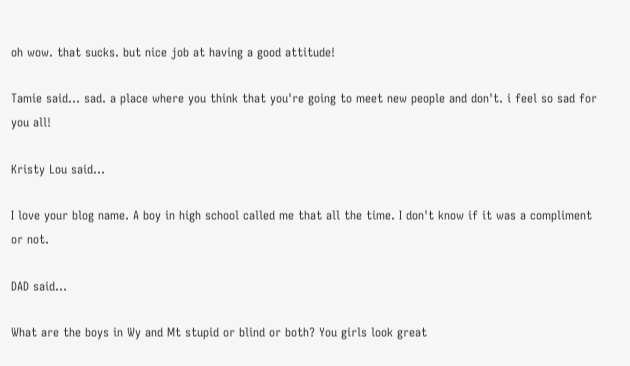oh wow. that sucks. but nice job at having a good attitude!

Tamie said... sad. a place where you think that you're going to meet new people and don't. i feel so sad for you all!

Kristy Lou said...

I love your blog name. A boy in high school called me that all the time. I don't know if it was a compliment or not.

DAD said...

What are the boys in Wy and Mt stupid or blind or both? You girls look great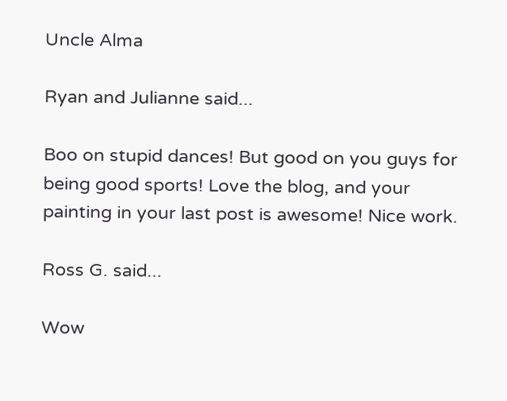Uncle Alma

Ryan and Julianne said...

Boo on stupid dances! But good on you guys for being good sports! Love the blog, and your painting in your last post is awesome! Nice work.

Ross G. said...

Wow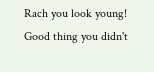Rach you look young! Good thing you didn't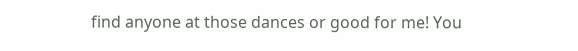find anyone at those dances or good for me! You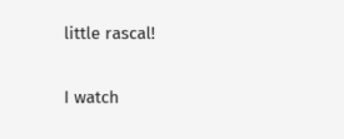little rascal!

I watch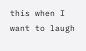this when I want to laugh